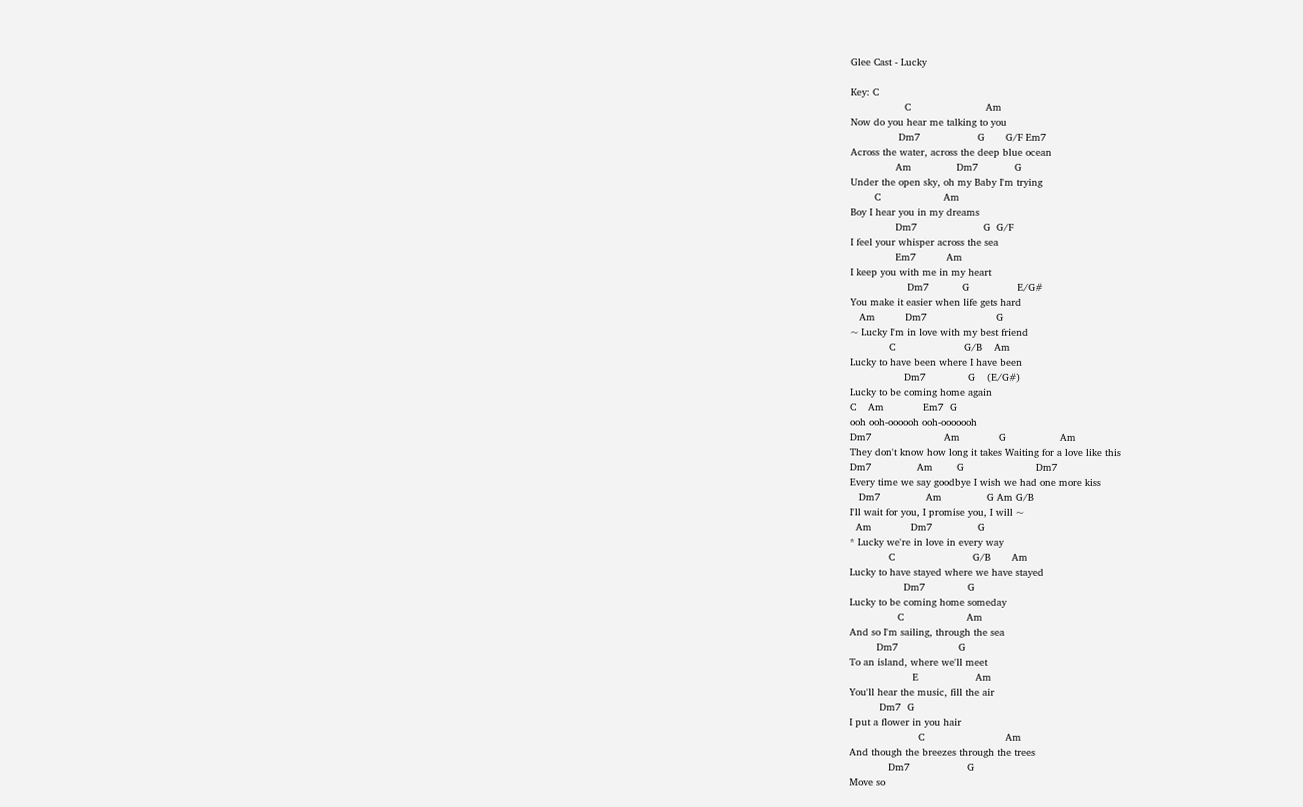Glee Cast - Lucky

Key: C
                  C                         Am
Now do you hear me talking to you
                Dm7                   G       G/F Em7
Across the water, across the deep blue ocean
               Am               Dm7            G
Under the open sky, oh my Baby I'm trying
        C                     Am
Boy I hear you in my dreams
               Dm7                      G  G/F
I feel your whisper across the sea
               Em7          Am
I keep you with me in my heart
                   Dm7           G                E/G#
You make it easier when life gets hard
   Am          Dm7                       G
~ Lucky I'm in love with my best friend
             C                       G/B    Am
Lucky to have been where I have been
                  Dm7              G    (E/G#)
Lucky to be coming home again
C    Am             Em7  G
ooh ooh-oooooh ooh-ooooooh
Dm7                        Am             G                  Am
They don't know how long it takes Waiting for a love like this
Dm7               Am        G                        Dm7
Every time we say goodbye I wish we had one more kiss
   Dm7               Am               G Am G/B
I'll wait for you, I promise you, I will ~
  Am             Dm7               G
* Lucky we're in love in every way
             C                          G/B       Am
Lucky to have stayed where we have stayed
                  Dm7              G
Lucky to be coming home someday
                C                     Am
And so I'm sailing, through the sea
         Dm7                    G
To an island, where we'll meet
                     E                   Am
You'll hear the music, fill the air
          Dm7  G
I put a flower in you hair
                       C                           Am
And though the breezes through the trees
             Dm7                   G
Move so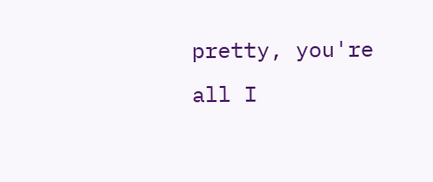pretty, you're all I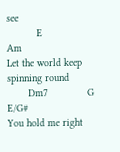see
          E                            Am
Let the world keep spinning round
       Dm7             G                  E/G#
You hold me right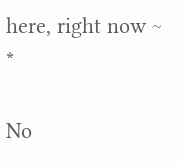here, right now ~ *

No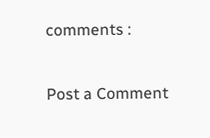comments :

Post a Comment